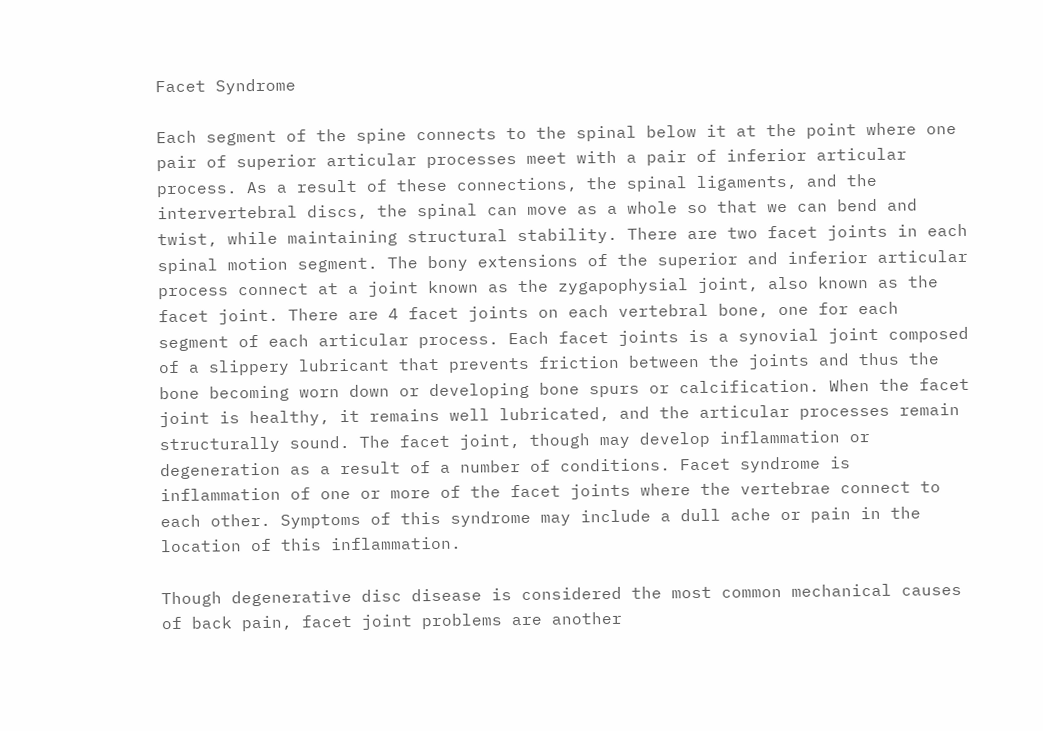Facet Syndrome

Each segment of the spine connects to the spinal below it at the point where one pair of superior articular processes meet with a pair of inferior articular process. As a result of these connections, the spinal ligaments, and the intervertebral discs, the spinal can move as a whole so that we can bend and twist, while maintaining structural stability. There are two facet joints in each spinal motion segment. The bony extensions of the superior and inferior articular process connect at a joint known as the zygapophysial joint, also known as the facet joint. There are 4 facet joints on each vertebral bone, one for each segment of each articular process. Each facet joints is a synovial joint composed of a slippery lubricant that prevents friction between the joints and thus the bone becoming worn down or developing bone spurs or calcification. When the facet joint is healthy, it remains well lubricated, and the articular processes remain structurally sound. The facet joint, though may develop inflammation or degeneration as a result of a number of conditions. Facet syndrome is inflammation of one or more of the facet joints where the vertebrae connect to each other. Symptoms of this syndrome may include a dull ache or pain in the location of this inflammation.

Though degenerative disc disease is considered the most common mechanical causes of back pain, facet joint problems are another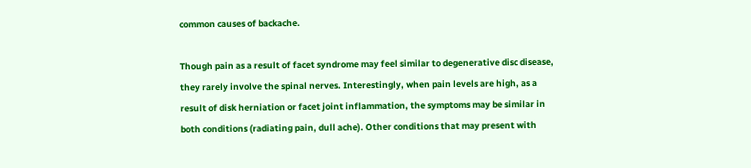common causes of backache.

Though pain as a result of facet syndrome may feel similar to degenerative disc disease, they rarely involve the spinal nerves. Interestingly, when pain levels are high, as a result of disk herniation or facet joint inflammation, the symptoms may be similar in both conditions (radiating pain, dull ache). Other conditions that may present with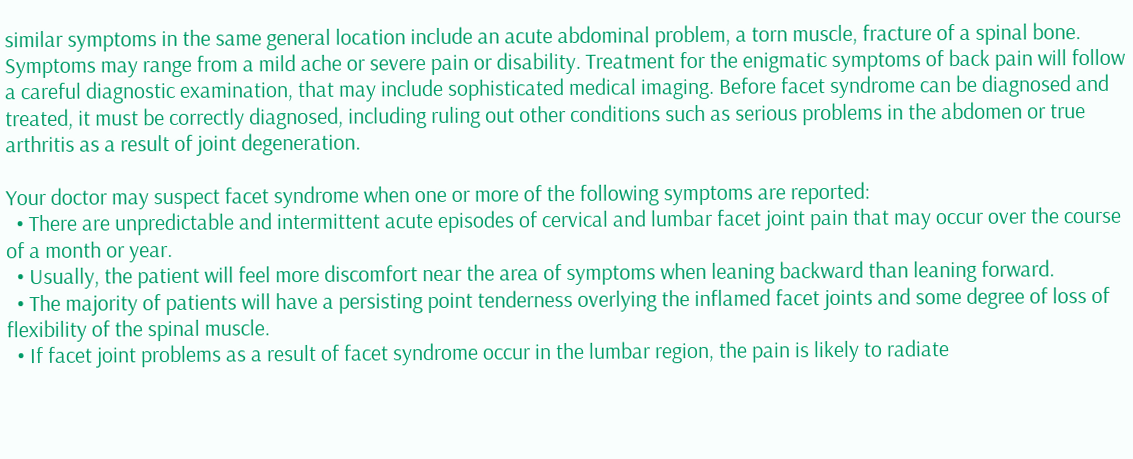similar symptoms in the same general location include an acute abdominal problem, a torn muscle, fracture of a spinal bone. Symptoms may range from a mild ache or severe pain or disability. Treatment for the enigmatic symptoms of back pain will follow a careful diagnostic examination, that may include sophisticated medical imaging. Before facet syndrome can be diagnosed and treated, it must be correctly diagnosed, including ruling out other conditions such as serious problems in the abdomen or true arthritis as a result of joint degeneration.

Your doctor may suspect facet syndrome when one or more of the following symptoms are reported:
  • There are unpredictable and intermittent acute episodes of cervical and lumbar facet joint pain that may occur over the course of a month or year.
  • Usually, the patient will feel more discomfort near the area of symptoms when leaning backward than leaning forward.
  • The majority of patients will have a persisting point tenderness overlying the inflamed facet joints and some degree of loss of flexibility of the spinal muscle.
  • If facet joint problems as a result of facet syndrome occur in the lumbar region, the pain is likely to radiate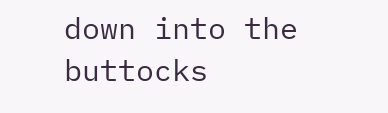down into the buttocks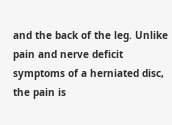and the back of the leg. Unlike pain and nerve deficit symptoms of a herniated disc, the pain is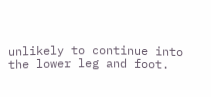unlikely to continue into the lower leg and foot.